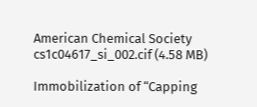American Chemical Society
cs1c04617_si_002.cif (4.58 MB)

Immobilization of “Capping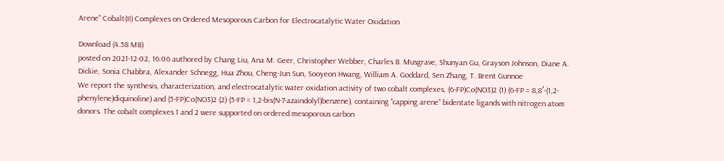Arene” Cobalt(II) Complexes on Ordered Mesoporous Carbon for Electrocatalytic Water Oxidation

Download (4.58 MB)
posted on 2021-12-02, 16:06 authored by Chang Liu, Ana M. Geer, Christopher Webber, Charles B. Musgrave, Shunyan Gu, Grayson Johnson, Diane A. Dickie, Sonia Chabbra, Alexander Schnegg, Hua Zhou, Cheng-Jun Sun, Sooyeon Hwang, William A. Goddard, Sen Zhang, T. Brent Gunnoe
We report the synthesis, characterization, and electrocatalytic water oxidation activity of two cobalt complexes, (6-FP)Co(NO3)2 (1) (6-FP = 8,8′-(1,2-phenylene)diquinoline) and (5-FP)Co(NO3)2 (2) (5-FP = 1,2-bis(N-7-azaindolyl)benzene), containing “capping arene” bidentate ligands with nitrogen atom donors. The cobalt complexes 1 and 2 were supported on ordered mesoporous carbon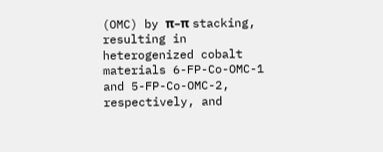(OMC) by π–π stacking, resulting in heterogenized cobalt materials 6-FP-Co-OMC-1 and 5-FP-Co-OMC-2, respectively, and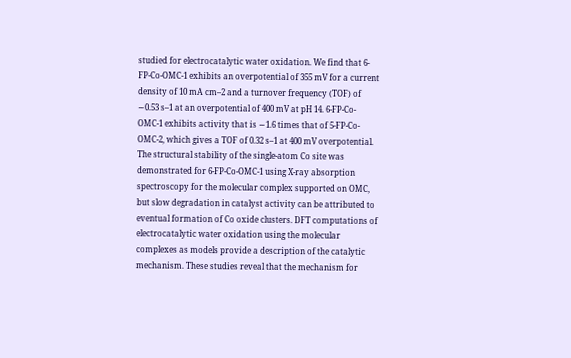studied for electrocatalytic water oxidation. We find that 6-FP-Co-OMC-1 exhibits an overpotential of 355 mV for a current density of 10 mA cm–2 and a turnover frequency (TOF) of ∼0.53 s–1 at an overpotential of 400 mV at pH 14. 6-FP-Co-OMC-1 exhibits activity that is ∼1.6 times that of 5-FP-Co-OMC-2, which gives a TOF of 0.32 s–1 at 400 mV overpotential. The structural stability of the single-atom Co site was demonstrated for 6-FP-Co-OMC-1 using X-ray absorption spectroscopy for the molecular complex supported on OMC, but slow degradation in catalyst activity can be attributed to eventual formation of Co oxide clusters. DFT computations of electrocatalytic water oxidation using the molecular complexes as models provide a description of the catalytic mechanism. These studies reveal that the mechanism for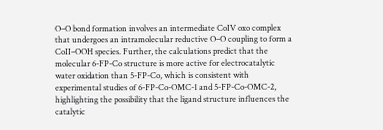O–O bond formation involves an intermediate CoIV oxo complex that undergoes an intramolecular reductive O–O coupling to form a CoII–OOH species. Further, the calculations predict that the molecular 6-FP-Co structure is more active for electrocatalytic water oxidation than 5-FP-Co, which is consistent with experimental studies of 6-FP-Co-OMC-1 and 5-FP-Co-OMC-2, highlighting the possibility that the ligand structure influences the catalytic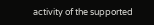activity of the supported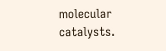molecular catalysts.